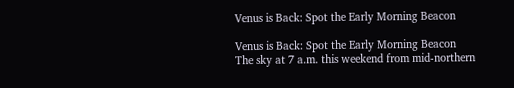Venus is Back: Spot the Early Morning Beacon

Venus is Back: Spot the Early Morning Beacon
The sky at 7 a.m. this weekend from mid-northern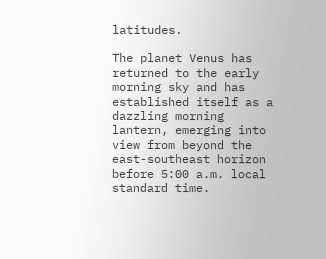latitudes.

The planet Venus has returned to the early morning sky and has established itself as a dazzling morning lantern, emerging into view from beyond the east-southeast horizon before 5:00 a.m. local standard time.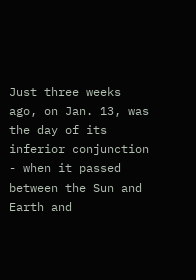Just three weeks ago, on Jan. 13, was the day of its inferior conjunction - when it passed between the Sun and Earth and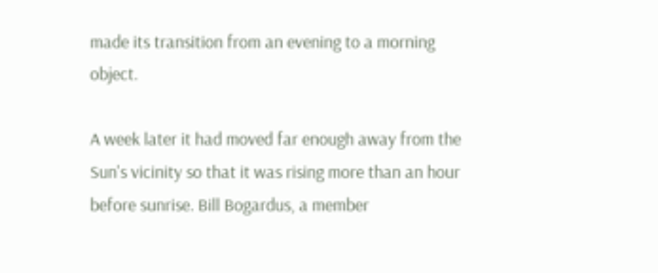made its transition from an evening to a morning object.

A week later it had moved far enough away from the Sun's vicinity so that it was rising more than an hour before sunrise. Bill Bogardus, a member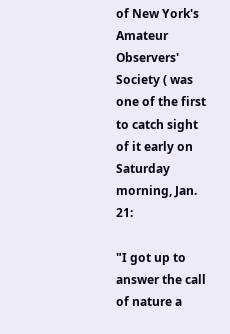of New York's Amateur Observers' Society ( was one of the first to catch sight of it early on Saturday morning, Jan. 21:

"I got up to answer the call of nature a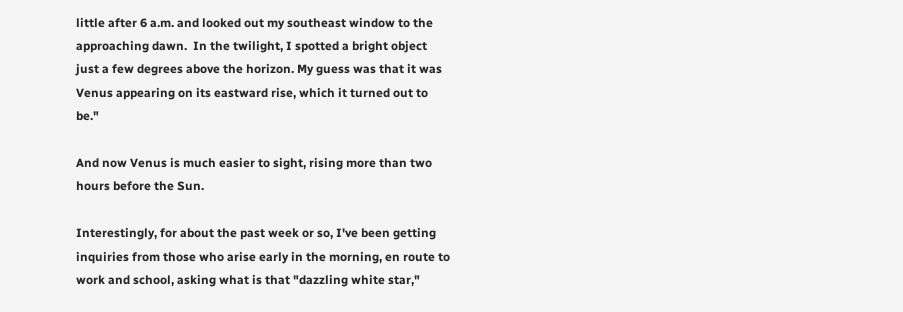little after 6 a.m. and looked out my southeast window to the approaching dawn.  In the twilight, I spotted a bright object just a few degrees above the horizon. My guess was that it was Venus appearing on its eastward rise, which it turned out to be."

And now Venus is much easier to sight, rising more than two hours before the Sun.

Interestingly, for about the past week or so, I've been getting inquiries from those who arise early in the morning, en route to work and school, asking what is that "dazzling white star,"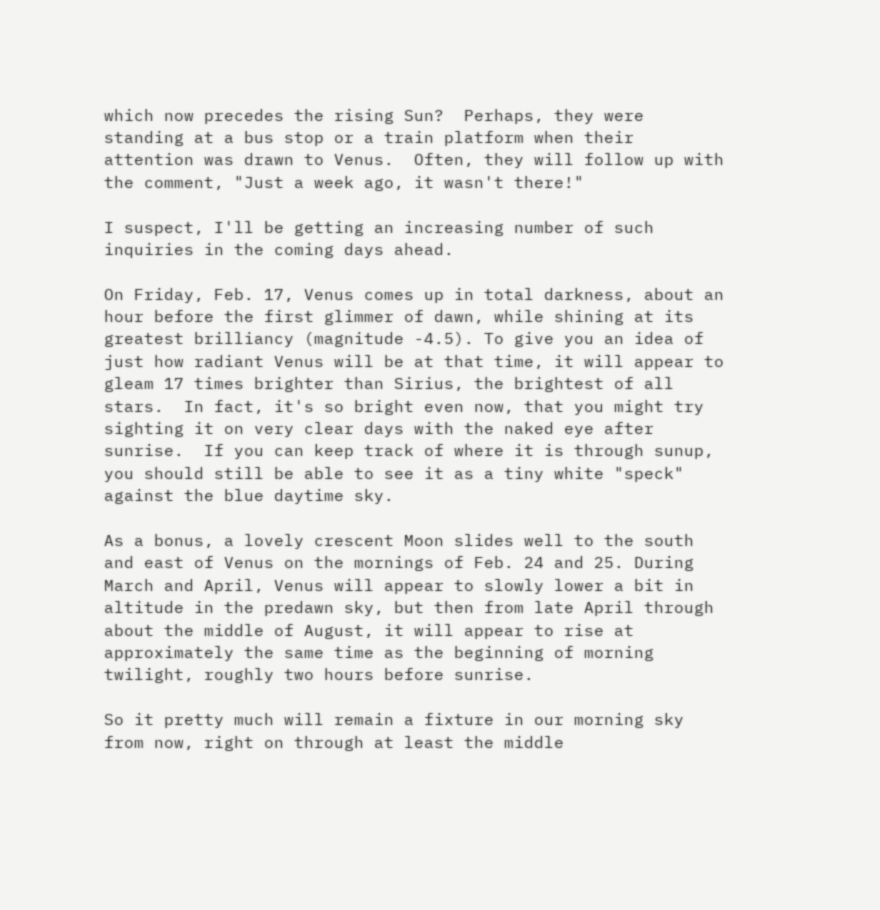which now precedes the rising Sun?  Perhaps, they were standing at a bus stop or a train platform when their attention was drawn to Venus.  Often, they will follow up with the comment, "Just a week ago, it wasn't there!"

I suspect, I'll be getting an increasing number of such inquiries in the coming days ahead.

On Friday, Feb. 17, Venus comes up in total darkness, about an hour before the first glimmer of dawn, while shining at its greatest brilliancy (magnitude -4.5). To give you an idea of just how radiant Venus will be at that time, it will appear to gleam 17 times brighter than Sirius, the brightest of all stars.  In fact, it's so bright even now, that you might try sighting it on very clear days with the naked eye after sunrise.  If you can keep track of where it is through sunup, you should still be able to see it as a tiny white "speck" against the blue daytime sky.

As a bonus, a lovely crescent Moon slides well to the south and east of Venus on the mornings of Feb. 24 and 25. During March and April, Venus will appear to slowly lower a bit in altitude in the predawn sky, but then from late April through about the middle of August, it will appear to rise at approximately the same time as the beginning of morning twilight, roughly two hours before sunrise.

So it pretty much will remain a fixture in our morning sky from now, right on through at least the middle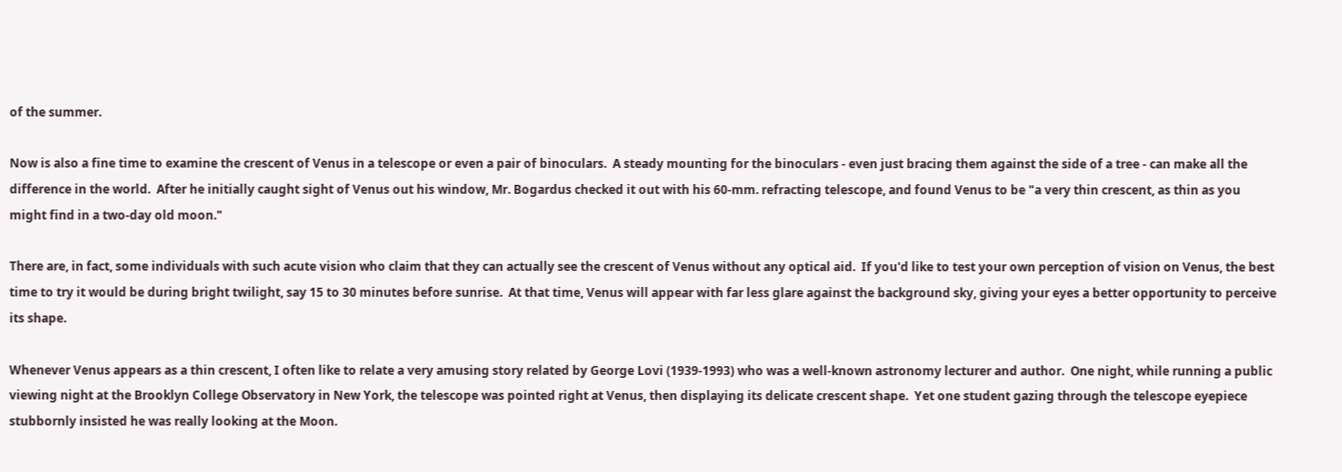of the summer.

Now is also a fine time to examine the crescent of Venus in a telescope or even a pair of binoculars.  A steady mounting for the binoculars - even just bracing them against the side of a tree - can make all the difference in the world.  After he initially caught sight of Venus out his window, Mr. Bogardus checked it out with his 60-mm. refracting telescope, and found Venus to be "a very thin crescent, as thin as you might find in a two-day old moon."

There are, in fact, some individuals with such acute vision who claim that they can actually see the crescent of Venus without any optical aid.  If you'd like to test your own perception of vision on Venus, the best time to try it would be during bright twilight, say 15 to 30 minutes before sunrise.  At that time, Venus will appear with far less glare against the background sky, giving your eyes a better opportunity to perceive its shape.

Whenever Venus appears as a thin crescent, I often like to relate a very amusing story related by George Lovi (1939-1993) who was a well-known astronomy lecturer and author.  One night, while running a public viewing night at the Brooklyn College Observatory in New York, the telescope was pointed right at Venus, then displaying its delicate crescent shape.  Yet one student gazing through the telescope eyepiece stubbornly insisted he was really looking at the Moon.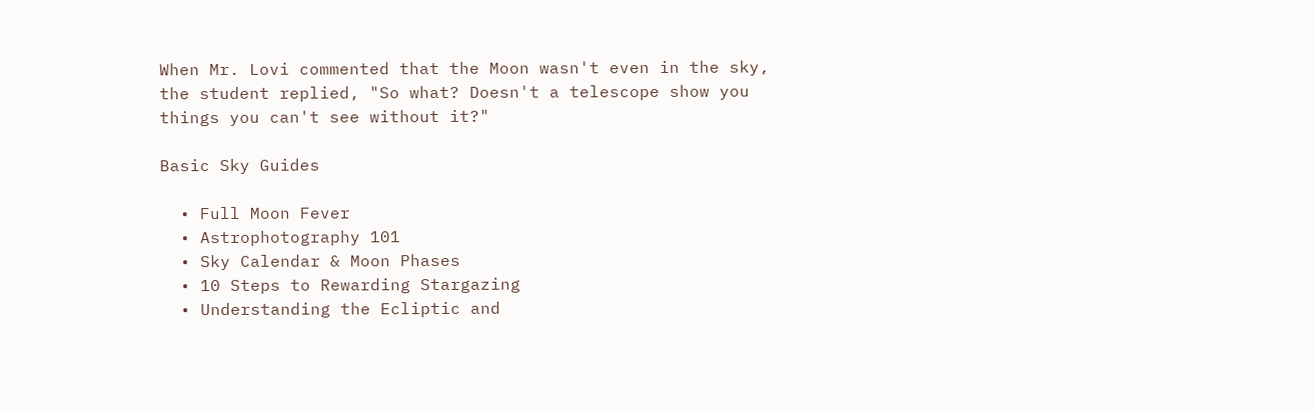When Mr. Lovi commented that the Moon wasn't even in the sky, the student replied, "So what? Doesn't a telescope show you things you can't see without it?"

Basic Sky Guides

  • Full Moon Fever
  • Astrophotography 101
  • Sky Calendar & Moon Phases
  • 10 Steps to Rewarding Stargazing
  • Understanding the Ecliptic and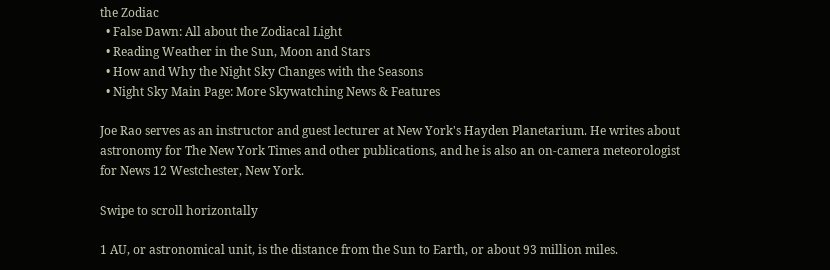the Zodiac
  • False Dawn: All about the Zodiacal Light
  • Reading Weather in the Sun, Moon and Stars
  • How and Why the Night Sky Changes with the Seasons
  • Night Sky Main Page: More Skywatching News & Features

Joe Rao serves as an instructor and guest lecturer at New York's Hayden Planetarium. He writes about astronomy for The New York Times and other publications, and he is also an on-camera meteorologist for News 12 Westchester, New York.

Swipe to scroll horizontally

1 AU, or astronomical unit, is the distance from the Sun to Earth, or about 93 million miles.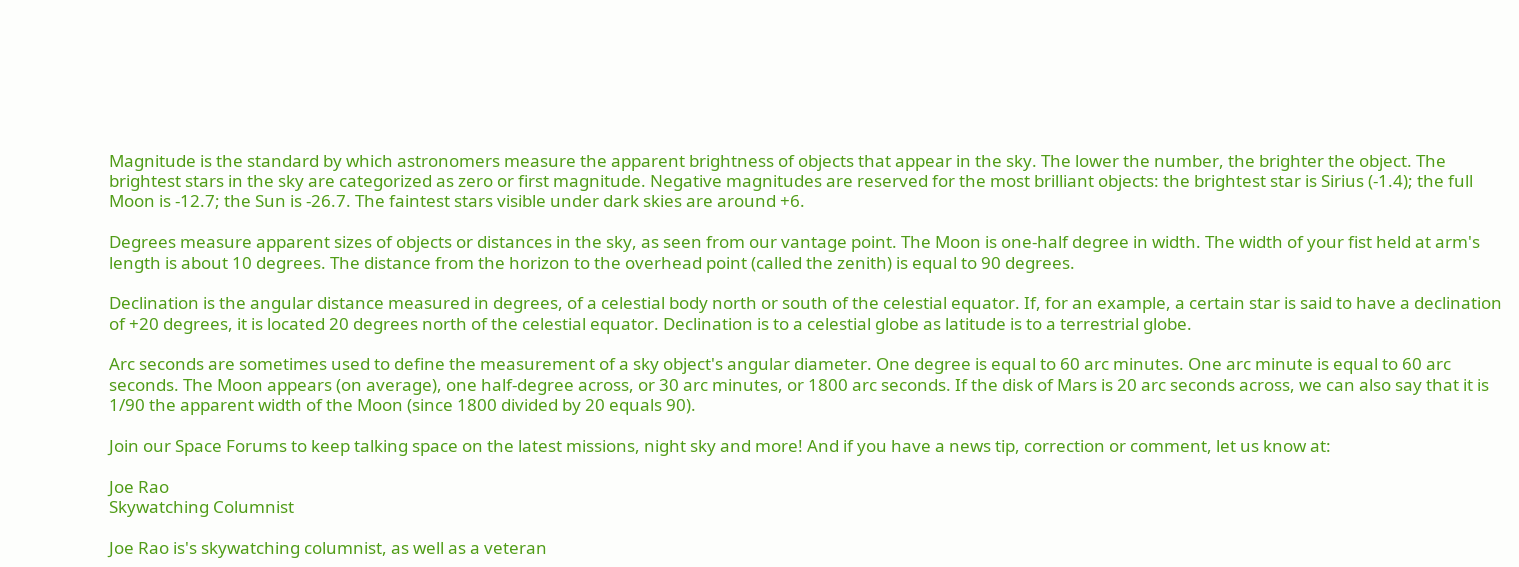Magnitude is the standard by which astronomers measure the apparent brightness of objects that appear in the sky. The lower the number, the brighter the object. The brightest stars in the sky are categorized as zero or first magnitude. Negative magnitudes are reserved for the most brilliant objects: the brightest star is Sirius (-1.4); the full Moon is -12.7; the Sun is -26.7. The faintest stars visible under dark skies are around +6.

Degrees measure apparent sizes of objects or distances in the sky, as seen from our vantage point. The Moon is one-half degree in width. The width of your fist held at arm's length is about 10 degrees. The distance from the horizon to the overhead point (called the zenith) is equal to 90 degrees.

Declination is the angular distance measured in degrees, of a celestial body north or south of the celestial equator. If, for an example, a certain star is said to have a declination of +20 degrees, it is located 20 degrees north of the celestial equator. Declination is to a celestial globe as latitude is to a terrestrial globe.

Arc seconds are sometimes used to define the measurement of a sky object's angular diameter. One degree is equal to 60 arc minutes. One arc minute is equal to 60 arc seconds. The Moon appears (on average), one half-degree across, or 30 arc minutes, or 1800 arc seconds. If the disk of Mars is 20 arc seconds across, we can also say that it is 1/90 the apparent width of the Moon (since 1800 divided by 20 equals 90).

Join our Space Forums to keep talking space on the latest missions, night sky and more! And if you have a news tip, correction or comment, let us know at:

Joe Rao
Skywatching Columnist

Joe Rao is's skywatching columnist, as well as a veteran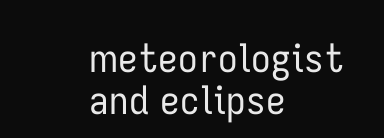meteorologist and eclipse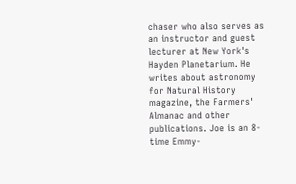chaser who also serves as an instructor and guest lecturer at New York's Hayden Planetarium. He writes about astronomy for Natural History magazine, the Farmers' Almanac and other publications. Joe is an 8-time Emmy-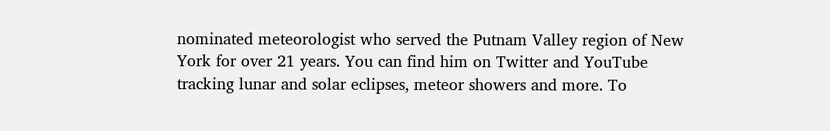nominated meteorologist who served the Putnam Valley region of New York for over 21 years. You can find him on Twitter and YouTube tracking lunar and solar eclipses, meteor showers and more. To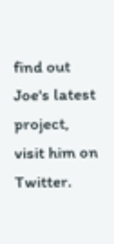find out Joe's latest project, visit him on Twitter.